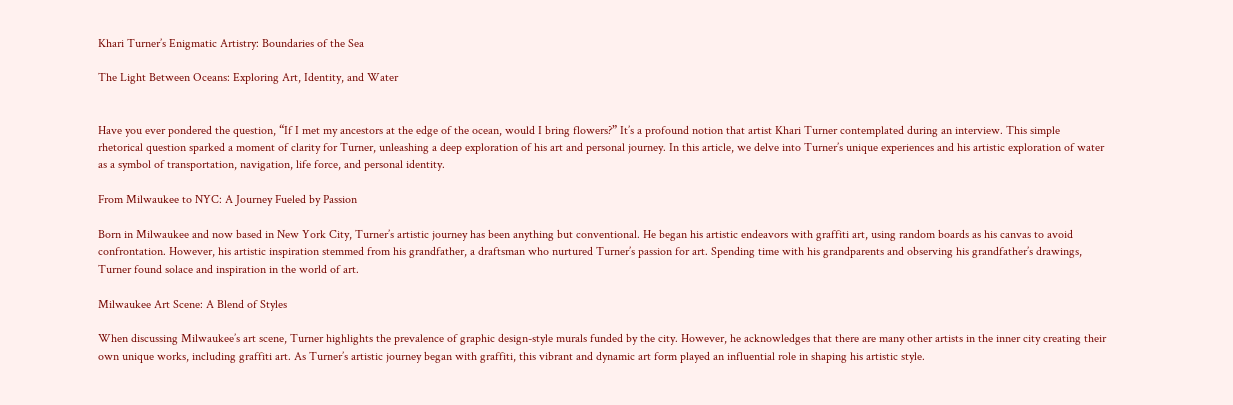Khari Turner’s Enigmatic Artistry: Boundaries of the Sea

The Light Between Oceans: Exploring Art, Identity, and Water


Have you ever pondered the question, “If I met my ancestors at the edge of the ocean, would I bring flowers?” It’s a profound notion that artist Khari Turner contemplated during an interview. This simple rhetorical question sparked a moment of clarity for Turner, unleashing a deep exploration of his art and personal journey. In this article, we delve into Turner’s unique experiences and his artistic exploration of water as a symbol of transportation, navigation, life force, and personal identity.

From Milwaukee to NYC: A Journey Fueled by Passion

Born in Milwaukee and now based in New York City, Turner’s artistic journey has been anything but conventional. He began his artistic endeavors with graffiti art, using random boards as his canvas to avoid confrontation. However, his artistic inspiration stemmed from his grandfather, a draftsman who nurtured Turner’s passion for art. Spending time with his grandparents and observing his grandfather’s drawings, Turner found solace and inspiration in the world of art.

Milwaukee Art Scene: A Blend of Styles

When discussing Milwaukee’s art scene, Turner highlights the prevalence of graphic design-style murals funded by the city. However, he acknowledges that there are many other artists in the inner city creating their own unique works, including graffiti art. As Turner’s artistic journey began with graffiti, this vibrant and dynamic art form played an influential role in shaping his artistic style.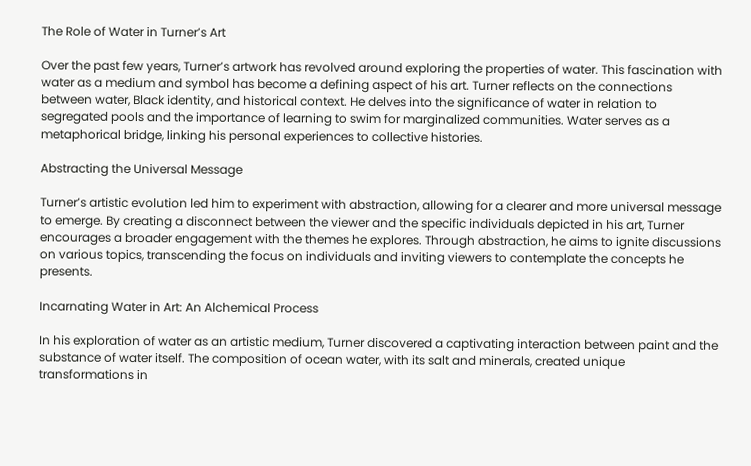The Role of Water in Turner’s Art

Over the past few years, Turner’s artwork has revolved around exploring the properties of water. This fascination with water as a medium and symbol has become a defining aspect of his art. Turner reflects on the connections between water, Black identity, and historical context. He delves into the significance of water in relation to segregated pools and the importance of learning to swim for marginalized communities. Water serves as a metaphorical bridge, linking his personal experiences to collective histories.

Abstracting the Universal Message

Turner’s artistic evolution led him to experiment with abstraction, allowing for a clearer and more universal message to emerge. By creating a disconnect between the viewer and the specific individuals depicted in his art, Turner encourages a broader engagement with the themes he explores. Through abstraction, he aims to ignite discussions on various topics, transcending the focus on individuals and inviting viewers to contemplate the concepts he presents.

Incarnating Water in Art: An Alchemical Process

In his exploration of water as an artistic medium, Turner discovered a captivating interaction between paint and the substance of water itself. The composition of ocean water, with its salt and minerals, created unique transformations in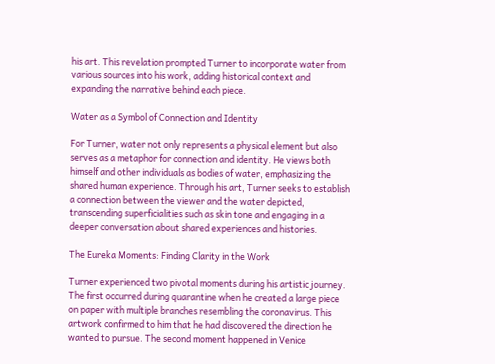his art. This revelation prompted Turner to incorporate water from various sources into his work, adding historical context and expanding the narrative behind each piece.

Water as a Symbol of Connection and Identity

For Turner, water not only represents a physical element but also serves as a metaphor for connection and identity. He views both himself and other individuals as bodies of water, emphasizing the shared human experience. Through his art, Turner seeks to establish a connection between the viewer and the water depicted, transcending superficialities such as skin tone and engaging in a deeper conversation about shared experiences and histories.

The Eureka Moments: Finding Clarity in the Work

Turner experienced two pivotal moments during his artistic journey. The first occurred during quarantine when he created a large piece on paper with multiple branches resembling the coronavirus. This artwork confirmed to him that he had discovered the direction he wanted to pursue. The second moment happened in Venice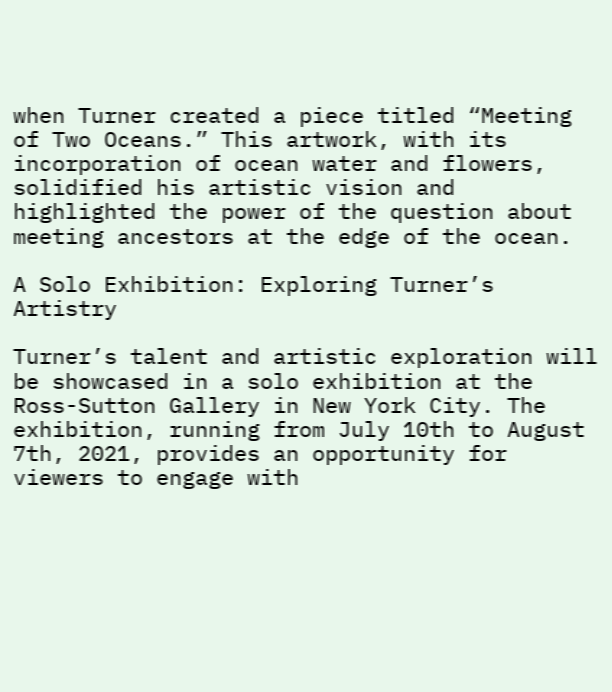when Turner created a piece titled “Meeting of Two Oceans.” This artwork, with its incorporation of ocean water and flowers, solidified his artistic vision and highlighted the power of the question about meeting ancestors at the edge of the ocean.

A Solo Exhibition: Exploring Turner’s Artistry

Turner’s talent and artistic exploration will be showcased in a solo exhibition at the Ross-Sutton Gallery in New York City. The exhibition, running from July 10th to August 7th, 2021, provides an opportunity for viewers to engage with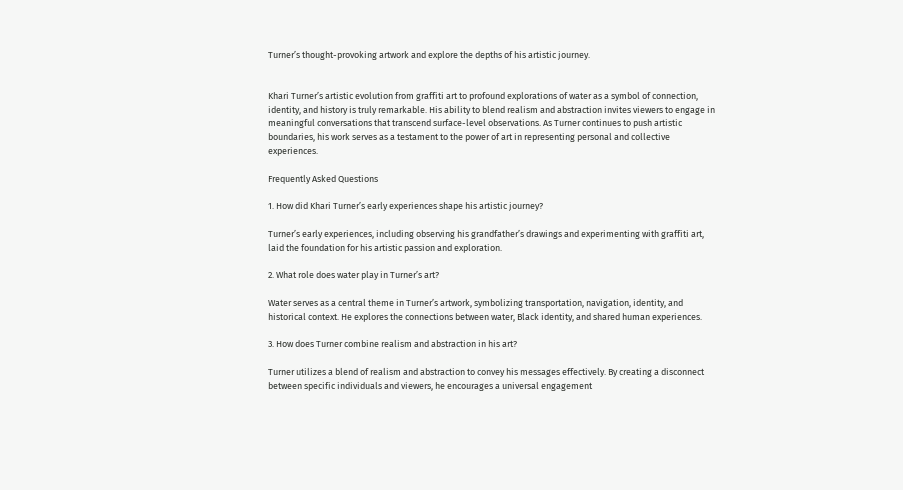Turner’s thought-provoking artwork and explore the depths of his artistic journey.


Khari Turner’s artistic evolution from graffiti art to profound explorations of water as a symbol of connection, identity, and history is truly remarkable. His ability to blend realism and abstraction invites viewers to engage in meaningful conversations that transcend surface-level observations. As Turner continues to push artistic boundaries, his work serves as a testament to the power of art in representing personal and collective experiences.

Frequently Asked Questions

1. How did Khari Turner’s early experiences shape his artistic journey?

Turner’s early experiences, including observing his grandfather’s drawings and experimenting with graffiti art, laid the foundation for his artistic passion and exploration.

2. What role does water play in Turner’s art?

Water serves as a central theme in Turner’s artwork, symbolizing transportation, navigation, identity, and historical context. He explores the connections between water, Black identity, and shared human experiences.

3. How does Turner combine realism and abstraction in his art?

Turner utilizes a blend of realism and abstraction to convey his messages effectively. By creating a disconnect between specific individuals and viewers, he encourages a universal engagement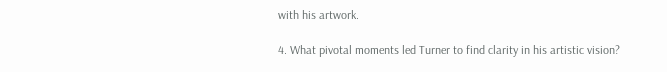with his artwork.

4. What pivotal moments led Turner to find clarity in his artistic vision?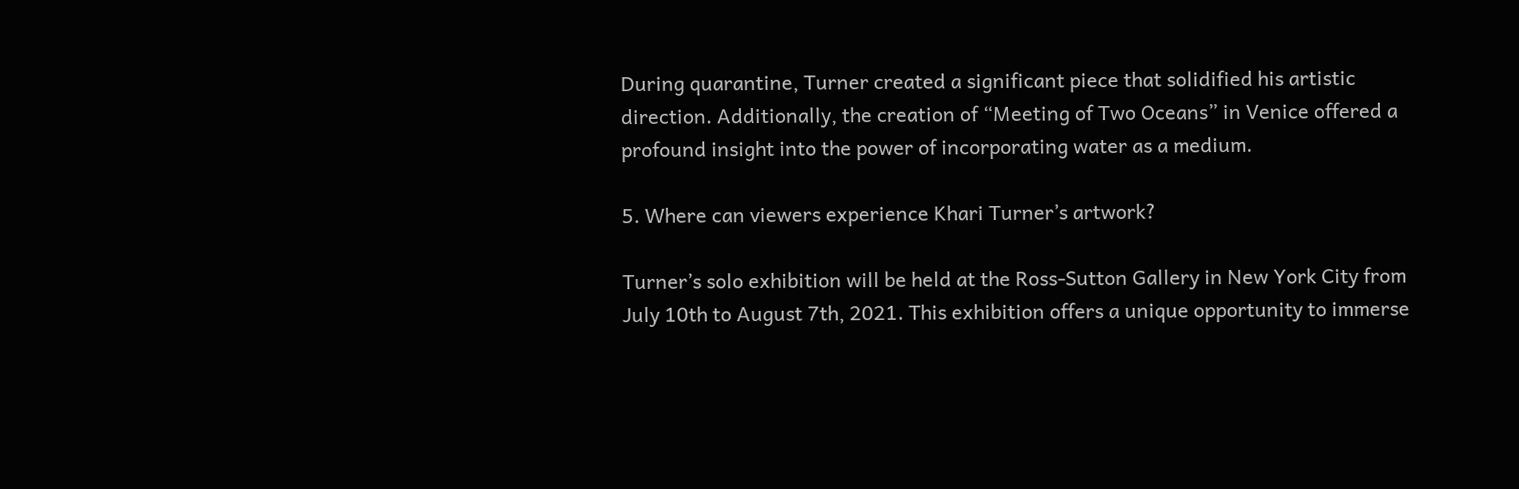During quarantine, Turner created a significant piece that solidified his artistic direction. Additionally, the creation of “Meeting of Two Oceans” in Venice offered a profound insight into the power of incorporating water as a medium.

5. Where can viewers experience Khari Turner’s artwork?

Turner’s solo exhibition will be held at the Ross-Sutton Gallery in New York City from July 10th to August 7th, 2021. This exhibition offers a unique opportunity to immerse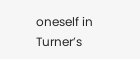oneself in Turner’s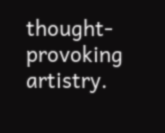thought-provoking artistry.